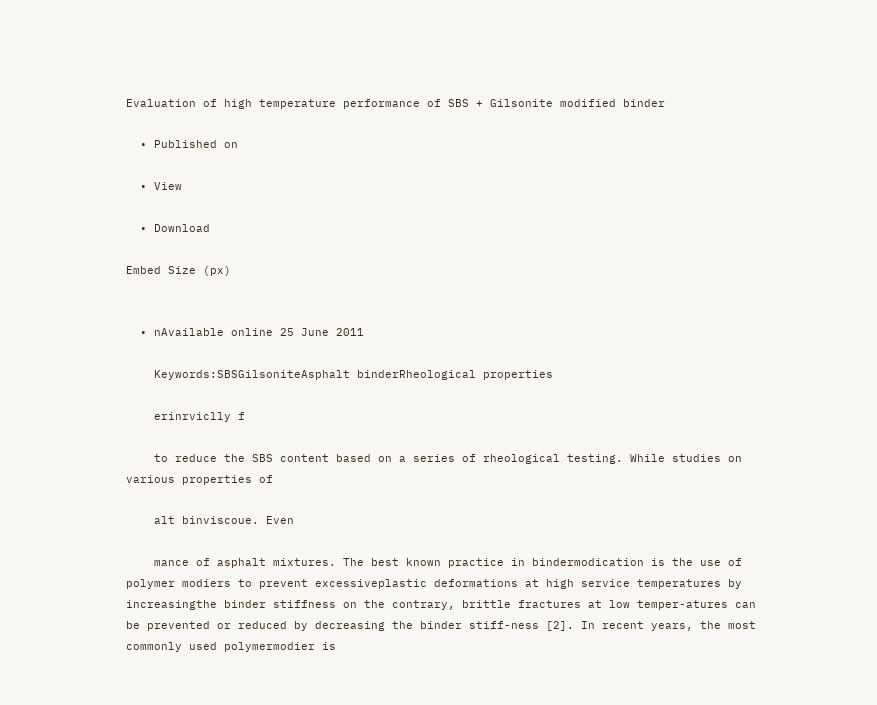Evaluation of high temperature performance of SBS + Gilsonite modified binder

  • Published on

  • View

  • Download

Embed Size (px)


  • nAvailable online 25 June 2011

    Keywords:SBSGilsoniteAsphalt binderRheological properties

    erinrviclly f

    to reduce the SBS content based on a series of rheological testing. While studies on various properties of

    alt binviscoue. Even

    mance of asphalt mixtures. The best known practice in bindermodication is the use of polymer modiers to prevent excessiveplastic deformations at high service temperatures by increasingthe binder stiffness on the contrary, brittle fractures at low temper-atures can be prevented or reduced by decreasing the binder stiff-ness [2]. In recent years, the most commonly used polymermodier is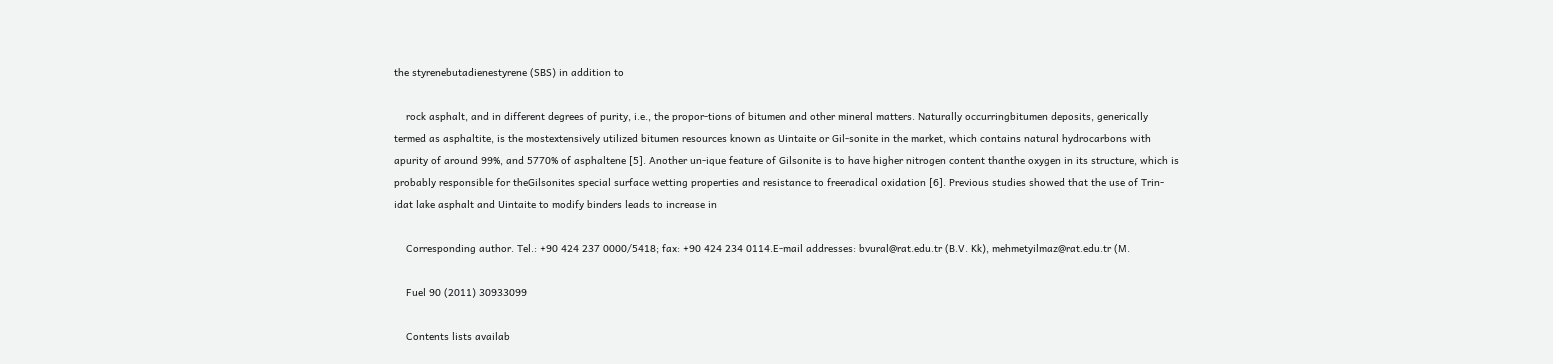the styrenebutadienestyrene (SBS) in addition to

    rock asphalt, and in different degrees of purity, i.e., the propor-tions of bitumen and other mineral matters. Naturally occurringbitumen deposits, generically termed as asphaltite, is the mostextensively utilized bitumen resources known as Uintaite or Gil-sonite in the market, which contains natural hydrocarbons with apurity of around 99%, and 5770% of asphaltene [5]. Another un-ique feature of Gilsonite is to have higher nitrogen content thanthe oxygen in its structure, which is probably responsible for theGilsonites special surface wetting properties and resistance to freeradical oxidation [6]. Previous studies showed that the use of Trin-idat lake asphalt and Uintaite to modify binders leads to increase in

    Corresponding author. Tel.: +90 424 237 0000/5418; fax: +90 424 234 0114.E-mail addresses: bvural@rat.edu.tr (B.V. Kk), mehmetyilmaz@rat.edu.tr (M.

    Fuel 90 (2011) 30933099

    Contents lists availab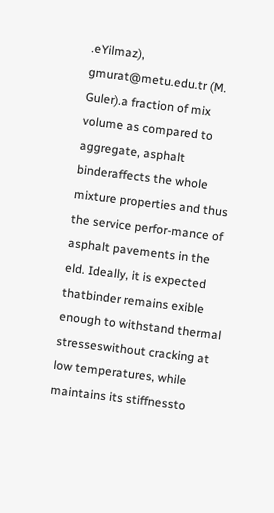.eYilmaz), gmurat@metu.edu.tr (M. Guler).a fraction of mix volume as compared to aggregate, asphalt binderaffects the whole mixture properties and thus the service perfor-mance of asphalt pavements in the eld. Ideally, it is expected thatbinder remains exible enough to withstand thermal stresseswithout cracking at low temperatures, while maintains its stiffnessto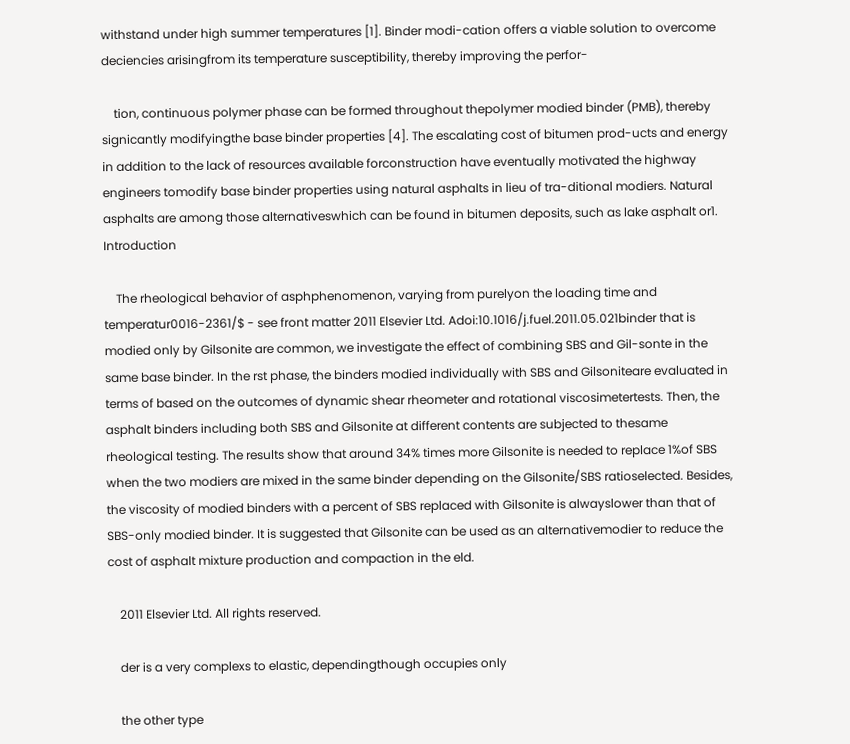withstand under high summer temperatures [1]. Binder modi-cation offers a viable solution to overcome deciencies arisingfrom its temperature susceptibility, thereby improving the perfor-

    tion, continuous polymer phase can be formed throughout thepolymer modied binder (PMB), thereby signicantly modifyingthe base binder properties [4]. The escalating cost of bitumen prod-ucts and energy in addition to the lack of resources available forconstruction have eventually motivated the highway engineers tomodify base binder properties using natural asphalts in lieu of tra-ditional modiers. Natural asphalts are among those alternativeswhich can be found in bitumen deposits, such as lake asphalt or1. Introduction

    The rheological behavior of asphphenomenon, varying from purelyon the loading time and temperatur0016-2361/$ - see front matter 2011 Elsevier Ltd. Adoi:10.1016/j.fuel.2011.05.021binder that is modied only by Gilsonite are common, we investigate the effect of combining SBS and Gil-sonte in the same base binder. In the rst phase, the binders modied individually with SBS and Gilsoniteare evaluated in terms of based on the outcomes of dynamic shear rheometer and rotational viscosimetertests. Then, the asphalt binders including both SBS and Gilsonite at different contents are subjected to thesame rheological testing. The results show that around 34% times more Gilsonite is needed to replace 1%of SBS when the two modiers are mixed in the same binder depending on the Gilsonite/SBS ratioselected. Besides, the viscosity of modied binders with a percent of SBS replaced with Gilsonite is alwayslower than that of SBS-only modied binder. It is suggested that Gilsonite can be used as an alternativemodier to reduce the cost of asphalt mixture production and compaction in the eld.

    2011 Elsevier Ltd. All rights reserved.

    der is a very complexs to elastic, dependingthough occupies only

    the other type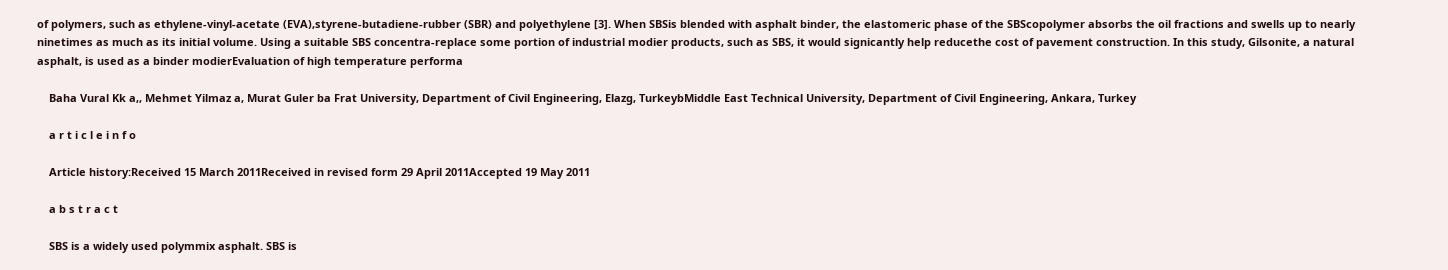of polymers, such as ethylene-vinyl-acetate (EVA),styrene-butadiene-rubber (SBR) and polyethylene [3]. When SBSis blended with asphalt binder, the elastomeric phase of the SBScopolymer absorbs the oil fractions and swells up to nearly ninetimes as much as its initial volume. Using a suitable SBS concentra-replace some portion of industrial modier products, such as SBS, it would signicantly help reducethe cost of pavement construction. In this study, Gilsonite, a natural asphalt, is used as a binder modierEvaluation of high temperature performa

    Baha Vural Kk a,, Mehmet Yilmaz a, Murat Guler ba Frat University, Department of Civil Engineering, Elazg, TurkeybMiddle East Technical University, Department of Civil Engineering, Ankara, Turkey

    a r t i c l e i n f o

    Article history:Received 15 March 2011Received in revised form 29 April 2011Accepted 19 May 2011

    a b s t r a c t

    SBS is a widely used polymmix asphalt. SBS is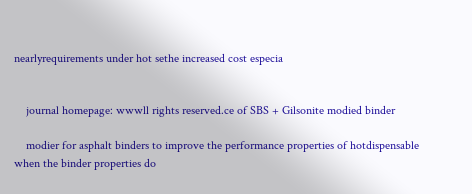nearlyrequirements under hot sethe increased cost especia


    journal homepage: wwwll rights reserved.ce of SBS + Gilsonite modied binder

    modier for asphalt binders to improve the performance properties of hotdispensable when the binder properties do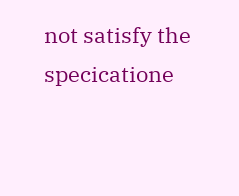not satisfy the specicatione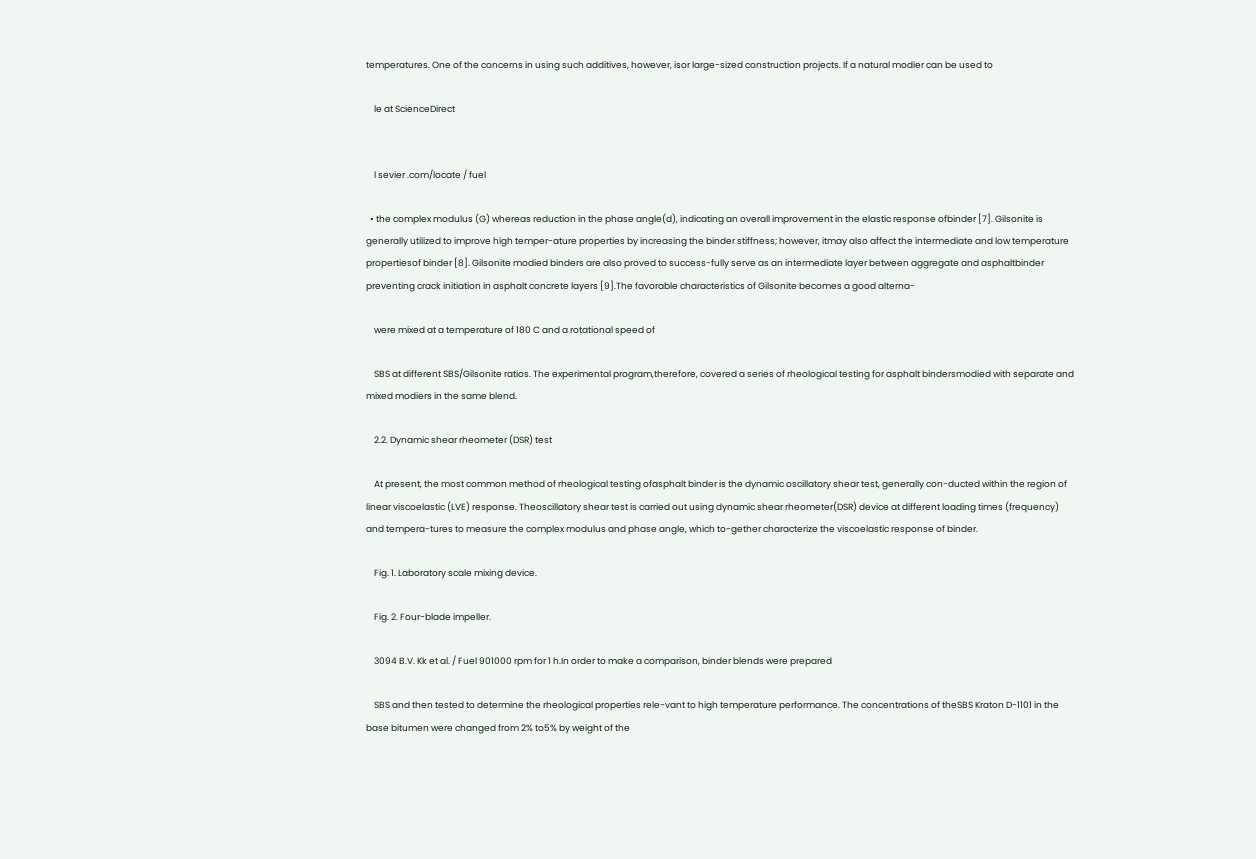temperatures. One of the concerns in using such additives, however, isor large-sized construction projects. If a natural modier can be used to

    le at ScienceDirect


    l sevier .com/locate / fuel

  • the complex modulus (G) whereas reduction in the phase angle(d), indicating an overall improvement in the elastic response ofbinder [7]. Gilsonite is generally utilized to improve high temper-ature properties by increasing the binder stiffness; however, itmay also affect the intermediate and low temperature propertiesof binder [8]. Gilsonite modied binders are also proved to success-fully serve as an intermediate layer between aggregate and asphaltbinder preventing crack initiation in asphalt concrete layers [9].The favorable characteristics of Gilsonite becomes a good alterna-

    were mixed at a temperature of 180 C and a rotational speed of

    SBS at different SBS/Gilsonite ratios. The experimental program,therefore, covered a series of rheological testing for asphalt bindersmodied with separate and mixed modiers in the same blend.

    2.2. Dynamic shear rheometer (DSR) test

    At present, the most common method of rheological testing ofasphalt binder is the dynamic oscillatory shear test, generally con-ducted within the region of linear viscoelastic (LVE) response. Theoscillatory shear test is carried out using dynamic shear rheometer(DSR) device at different loading times (frequency) and tempera-tures to measure the complex modulus and phase angle, which to-gether characterize the viscoelastic response of binder.

    Fig. 1. Laboratory scale mixing device.

    Fig. 2. Four-blade impeller.

    3094 B.V. Kk et al. / Fuel 901000 rpm for 1 h.In order to make a comparison, binder blends were prepared

    SBS and then tested to determine the rheological properties rele-vant to high temperature performance. The concentrations of theSBS Kraton D-1101 in the base bitumen were changed from 2% to5% by weight of the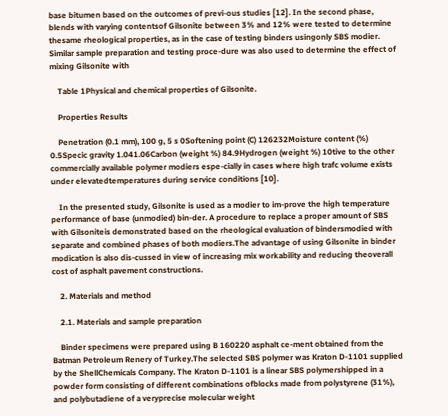base bitumen based on the outcomes of previ-ous studies [12]. In the second phase, blends with varying contentsof Gilsonite between 3% and 12% were tested to determine thesame rheological properties, as in the case of testing binders usingonly SBS modier. Similar sample preparation and testing proce-dure was also used to determine the effect of mixing Gilsonite with

    Table 1Physical and chemical properties of Gilsonite.

    Properties Results

    Penetration (0.1 mm), 100 g, 5 s 0Softening point (C) 126232Moisture content (%) 0.5Specic gravity 1.041.06Carbon (weight %) 84.9Hydrogen (weight %) 10tive to the other commercially available polymer modiers espe-cially in cases where high trafc volume exists under elevatedtemperatures during service conditions [10].

    In the presented study, Gilsonite is used as a modier to im-prove the high temperature performance of base (unmodied) bin-der. A procedure to replace a proper amount of SBS with Gilsoniteis demonstrated based on the rheological evaluation of bindersmodied with separate and combined phases of both modiers.The advantage of using Gilsonite in binder modication is also dis-cussed in view of increasing mix workability and reducing theoverall cost of asphalt pavement constructions.

    2. Materials and method

    2.1. Materials and sample preparation

    Binder specimens were prepared using B 160220 asphalt ce-ment obtained from the Batman Petroleum Renery of Turkey.The selected SBS polymer was Kraton D-1101 supplied by the ShellChemicals Company. The Kraton D-1101 is a linear SBS polymershipped in a powder form consisting of different combinations ofblocks made from polystyrene (31%), and polybutadiene of a veryprecise molecular weight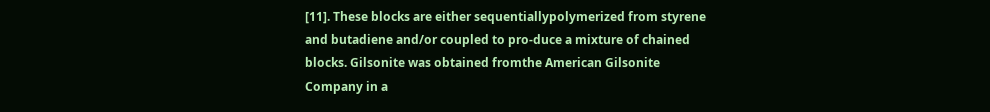[11]. These blocks are either sequentiallypolymerized from styrene and butadiene and/or coupled to pro-duce a mixture of chained blocks. Gilsonite was obtained fromthe American Gilsonite Company in a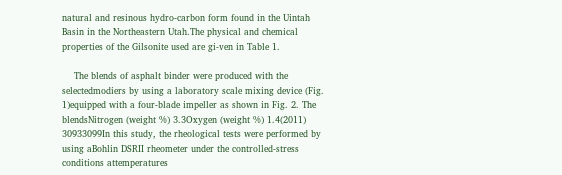natural and resinous hydro-carbon form found in the Uintah Basin in the Northeastern Utah.The physical and chemical properties of the Gilsonite used are gi-ven in Table 1.

    The blends of asphalt binder were produced with the selectedmodiers by using a laboratory scale mixing device (Fig. 1)equipped with a four-blade impeller as shown in Fig. 2. The blendsNitrogen (weight %) 3.3Oxygen (weight %) 1.4(2011) 30933099In this study, the rheological tests were performed by using aBohlin DSRII rheometer under the controlled-stress conditions attemperatures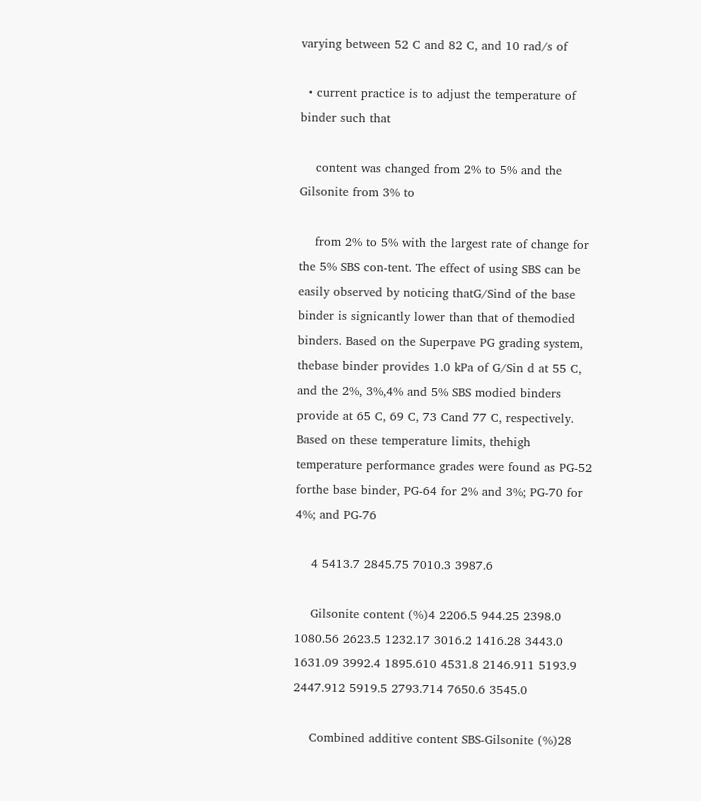varying between 52 C and 82 C, and 10 rad/s of

  • current practice is to adjust the temperature of binder such that

    content was changed from 2% to 5% and the Gilsonite from 3% to

    from 2% to 5% with the largest rate of change for the 5% SBS con-tent. The effect of using SBS can be easily observed by noticing thatG/Sind of the base binder is signicantly lower than that of themodied binders. Based on the Superpave PG grading system, thebase binder provides 1.0 kPa of G/Sin d at 55 C, and the 2%, 3%,4% and 5% SBS modied binders provide at 65 C, 69 C, 73 Cand 77 C, respectively. Based on these temperature limits, thehigh temperature performance grades were found as PG-52 forthe base binder, PG-64 for 2% and 3%; PG-70 for 4%; and PG-76

    4 5413.7 2845.75 7010.3 3987.6

    Gilsonite content (%)4 2206.5 944.25 2398.0 1080.56 2623.5 1232.17 3016.2 1416.28 3443.0 1631.09 3992.4 1895.610 4531.8 2146.911 5193.9 2447.912 5919.5 2793.714 7650.6 3545.0

    Combined additive content SBS-Gilsonite (%)28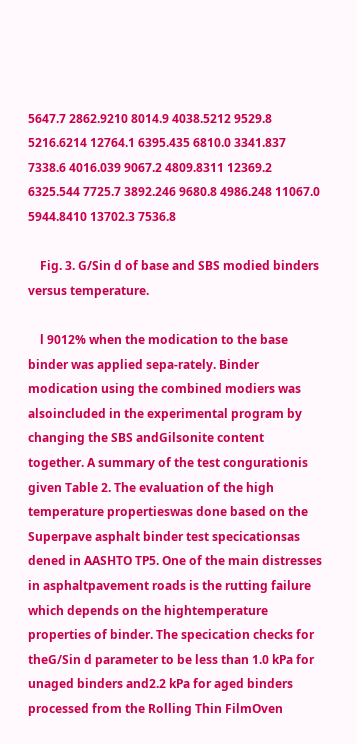5647.7 2862.9210 8014.9 4038.5212 9529.8 5216.6214 12764.1 6395.435 6810.0 3341.837 7338.6 4016.039 9067.2 4809.8311 12369.2 6325.544 7725.7 3892.246 9680.8 4986.248 11067.0 5944.8410 13702.3 7536.8

    Fig. 3. G/Sin d of base and SBS modied binders versus temperature.

    l 9012% when the modication to the base binder was applied sepa-rately. Binder modication using the combined modiers was alsoincluded in the experimental program by changing the SBS andGilsonite content together. A summary of the test congurationis given Table 2. The evaluation of the high temperature propertieswas done based on the Superpave asphalt binder test specicationsas dened in AASHTO TP5. One of the main distresses in asphaltpavement roads is the rutting failure which depends on the hightemperature properties of binder. The specication checks for theG/Sin d parameter to be less than 1.0 kPa for unaged binders and2.2 kPa for aged binders processed from the Rolling Thin FilmOven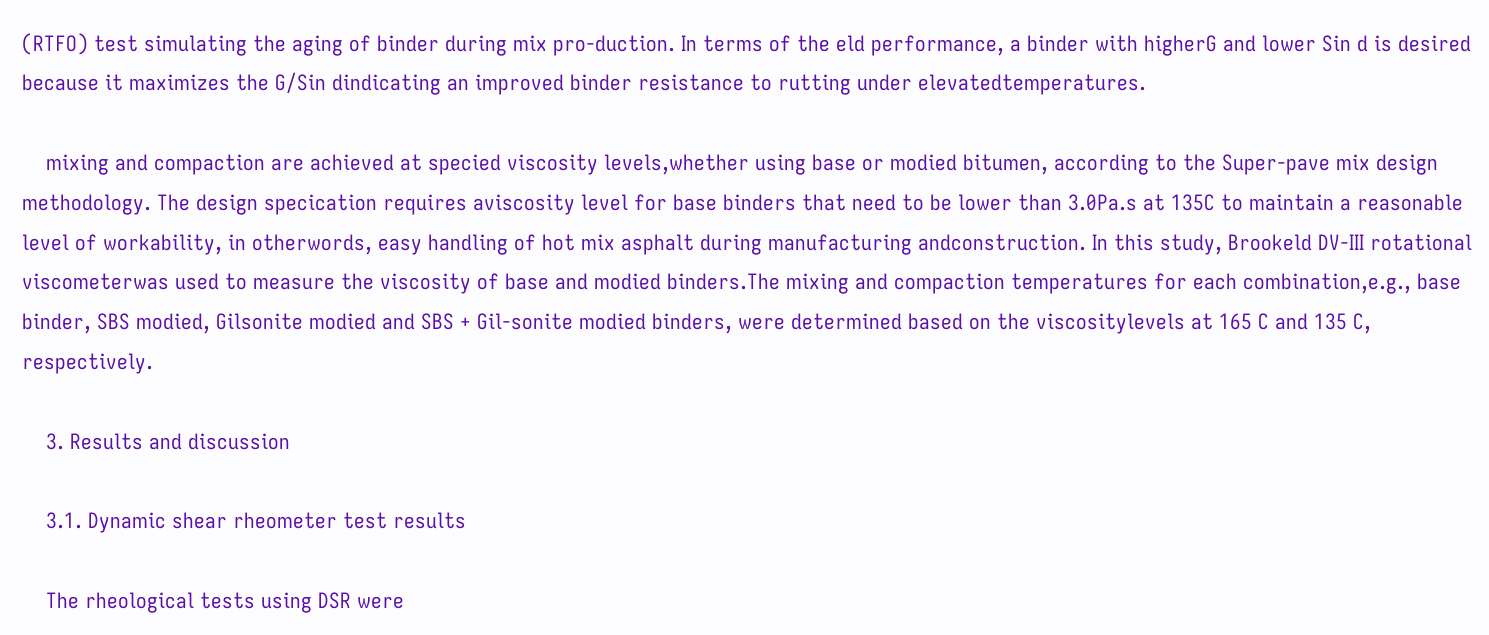(RTFO) test simulating the aging of binder during mix pro-duction. In terms of the eld performance, a binder with higherG and lower Sin d is desired because it maximizes the G/Sin dindicating an improved binder resistance to rutting under elevatedtemperatures.

    mixing and compaction are achieved at specied viscosity levels,whether using base or modied bitumen, according to the Super-pave mix design methodology. The design specication requires aviscosity level for base binders that need to be lower than 3.0Pa.s at 135C to maintain a reasonable level of workability, in otherwords, easy handling of hot mix asphalt during manufacturing andconstruction. In this study, Brookeld DV-III rotational viscometerwas used to measure the viscosity of base and modied binders.The mixing and compaction temperatures for each combination,e.g., base binder, SBS modied, Gilsonite modied and SBS + Gil-sonite modied binders, were determined based on the viscositylevels at 165 C and 135 C, respectively.

    3. Results and discussion

    3.1. Dynamic shear rheometer test results

    The rheological tests using DSR were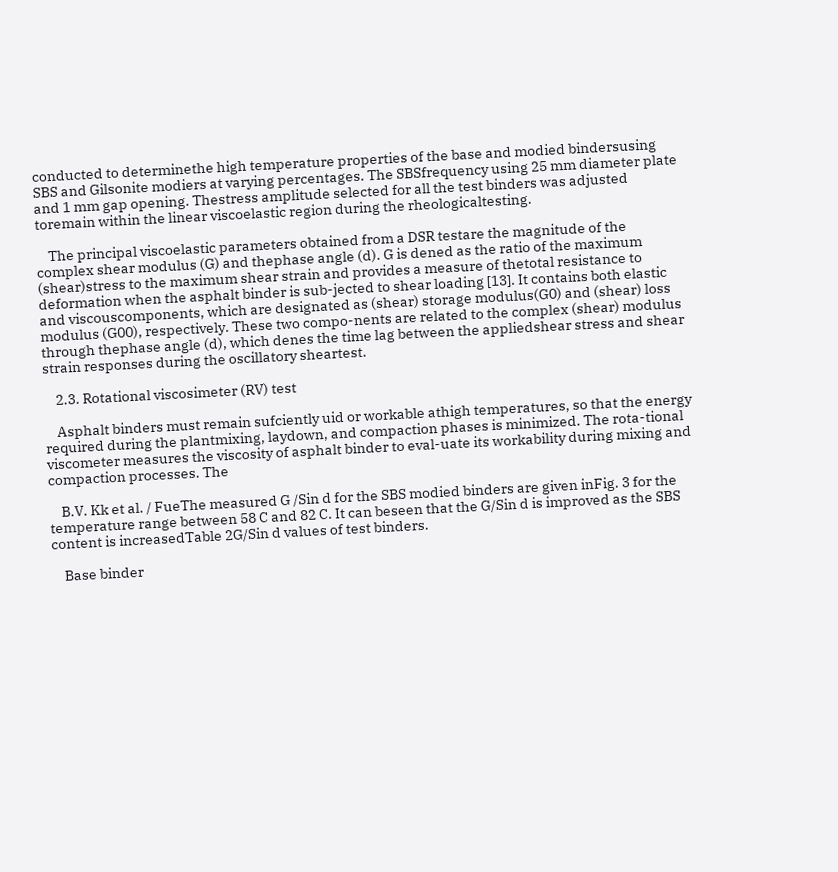conducted to determinethe high temperature properties of the base and modied bindersusing SBS and Gilsonite modiers at varying percentages. The SBSfrequency using 25 mm diameter plate and 1 mm gap opening. Thestress amplitude selected for all the test binders was adjusted toremain within the linear viscoelastic region during the rheologicaltesting.

    The principal viscoelastic parameters obtained from a DSR testare the magnitude of the complex shear modulus (G) and thephase angle (d). G is dened as the ratio of the maximum (shear)stress to the maximum shear strain and provides a measure of thetotal resistance to deformation when the asphalt binder is sub-jected to shear loading [13]. It contains both elastic and viscouscomponents, which are designated as (shear) storage modulus(G0) and (shear) loss modulus (G00), respectively. These two compo-nents are related to the complex (shear) modulus through thephase angle (d), which denes the time lag between the appliedshear stress and shear strain responses during the oscillatory sheartest.

    2.3. Rotational viscosimeter (RV) test

    Asphalt binders must remain sufciently uid or workable athigh temperatures, so that the energy required during the plantmixing, laydown, and compaction phases is minimized. The rota-tional viscometer measures the viscosity of asphalt binder to eval-uate its workability during mixing and compaction processes. The

    B.V. Kk et al. / FueThe measured G /Sin d for the SBS modied binders are given inFig. 3 for the temperature range between 58 C and 82 C. It can beseen that the G/Sin d is improved as the SBS content is increasedTable 2G/Sin d values of test binders.

    Base binder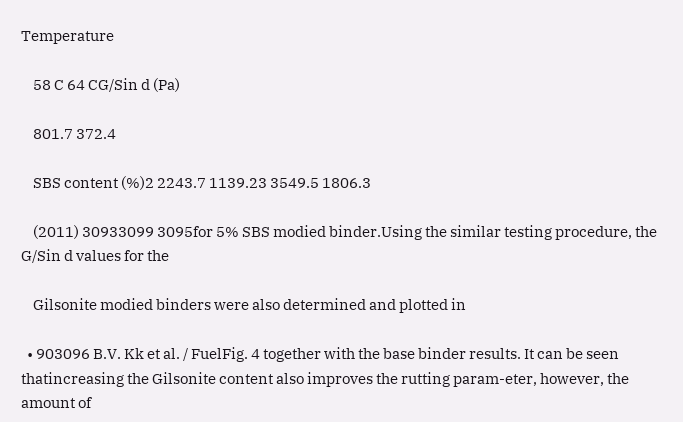Temperature

    58 C 64 CG/Sin d (Pa)

    801.7 372.4

    SBS content (%)2 2243.7 1139.23 3549.5 1806.3

    (2011) 30933099 3095for 5% SBS modied binder.Using the similar testing procedure, the G/Sin d values for the

    Gilsonite modied binders were also determined and plotted in

  • 903096 B.V. Kk et al. / FuelFig. 4 together with the base binder results. It can be seen thatincreasing the Gilsonite content also improves the rutting param-eter, however, the amount of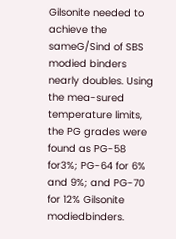Gilsonite needed to achieve the sameG/Sind of SBS modied binders nearly doubles. Using the mea-sured temperature limits, the PG grades were found as PG-58 for3%; PG-64 for 6% and 9%; and PG-70 for 12% Gilsonite modiedbinders.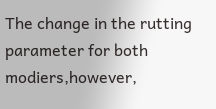The change in the rutting parameter for both modiers,however,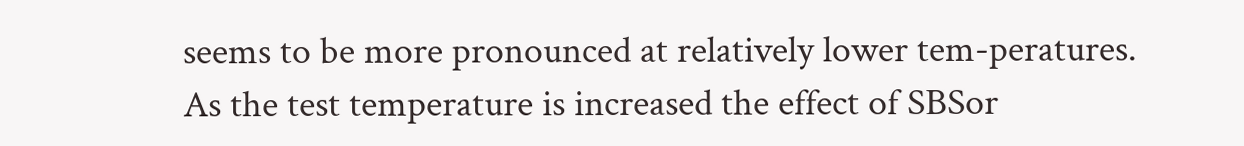seems to be more pronounced at relatively lower tem-peratures. As the test temperature is increased the effect of SBSor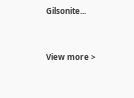Gilsonite...


View more >